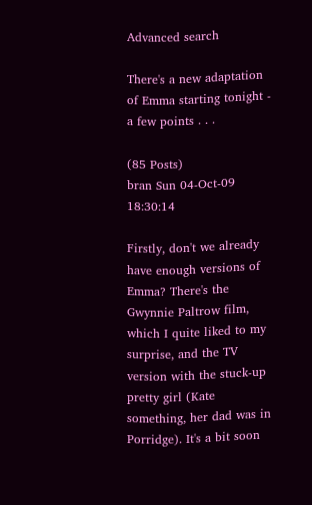Advanced search

There's a new adaptation of Emma starting tonight - a few points . . .

(85 Posts)
bran Sun 04-Oct-09 18:30:14

Firstly, don't we already have enough versions of Emma? There's the Gwynnie Paltrow film, which I quite liked to my surprise, and the TV version with the stuck-up pretty girl (Kate something, her dad was in Porridge). It's a bit soon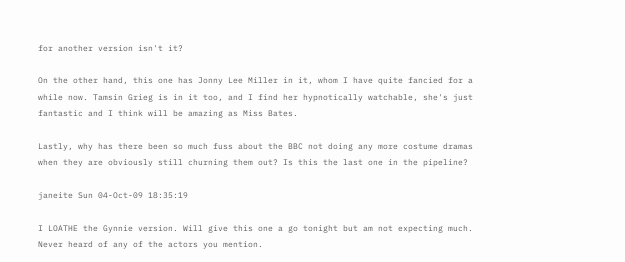for another version isn't it?

On the other hand, this one has Jonny Lee Miller in it, whom I have quite fancied for a while now. Tamsin Grieg is in it too, and I find her hypnotically watchable, she's just fantastic and I think will be amazing as Miss Bates.

Lastly, why has there been so much fuss about the BBC not doing any more costume dramas when they are obviously still churning them out? Is this the last one in the pipeline?

janeite Sun 04-Oct-09 18:35:19

I LOATHE the Gynnie version. Will give this one a go tonight but am not expecting much. Never heard of any of the actors you mention.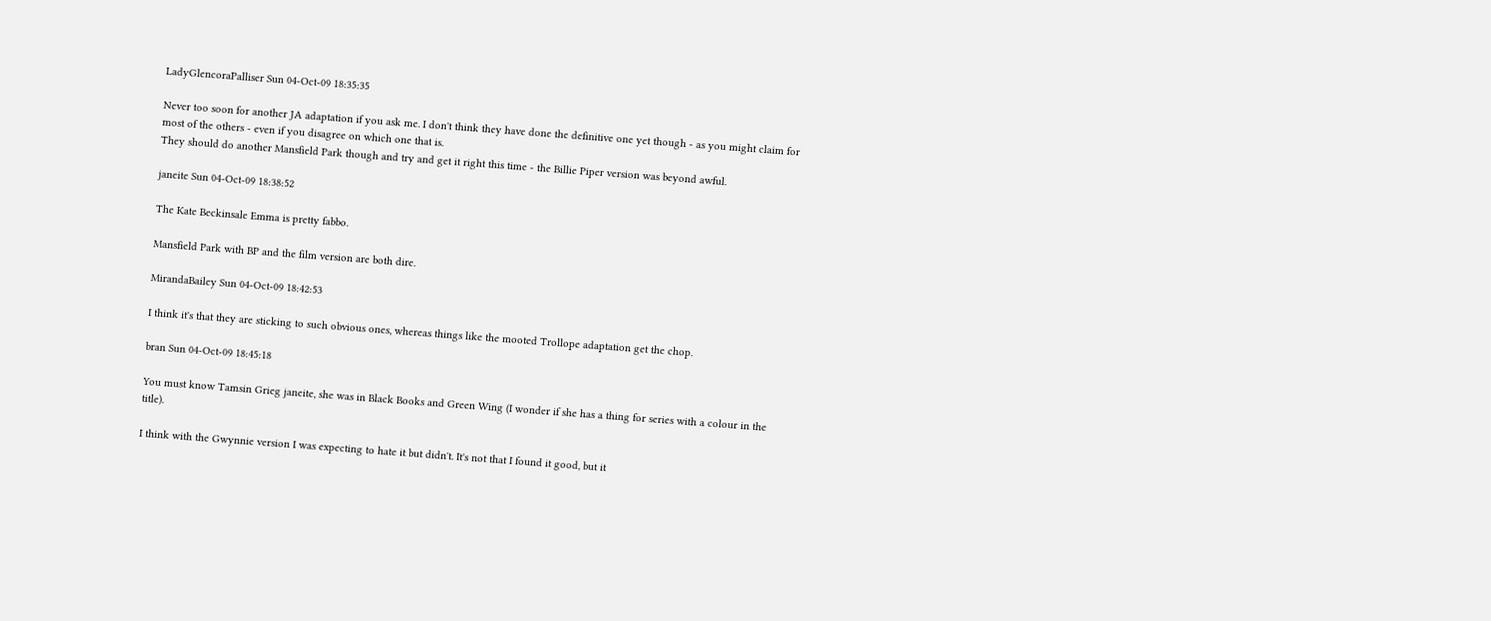LadyGlencoraPalliser Sun 04-Oct-09 18:35:35

Never too soon for another JA adaptation if you ask me. I don't think they have done the definitive one yet though - as you might claim for most of the others - even if you disagree on which one that is.
They should do another Mansfield Park though and try and get it right this time - the Billie Piper version was beyond awful.

janeite Sun 04-Oct-09 18:38:52

The Kate Beckinsale Emma is pretty fabbo.

Mansfield Park with BP and the film version are both dire.

MirandaBailey Sun 04-Oct-09 18:42:53

I think it's that they are sticking to such obvious ones, whereas things like the mooted Trollope adaptation get the chop.

bran Sun 04-Oct-09 18:45:18

You must know Tamsin Grieg janeite, she was in Black Books and Green Wing (I wonder if she has a thing for series with a colour in the title).

I think with the Gwynnie version I was expecting to hate it but didn't. It's not that I found it good, but it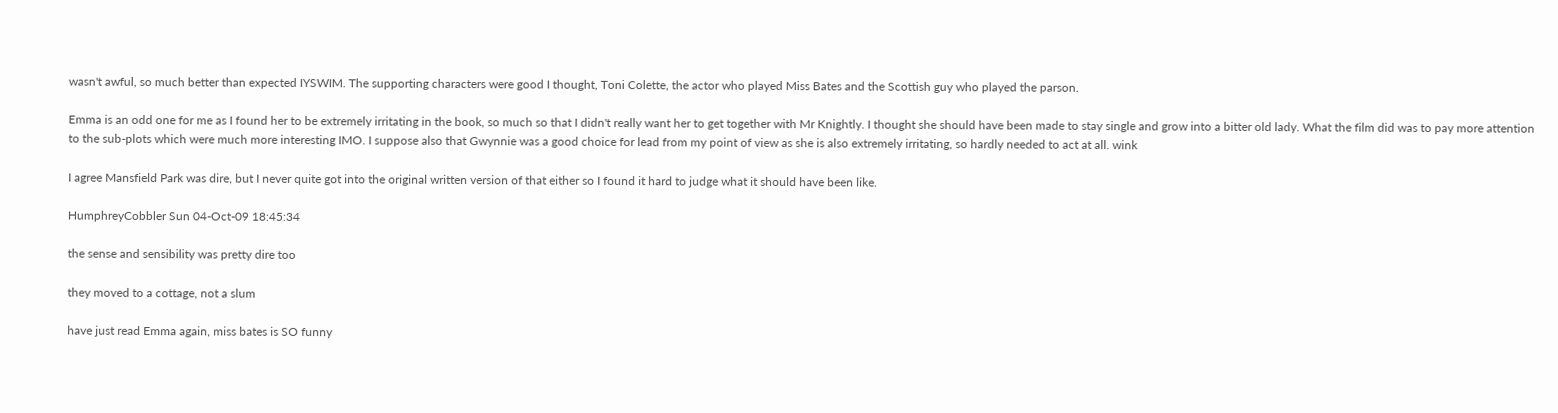wasn't awful, so much better than expected IYSWIM. The supporting characters were good I thought, Toni Colette, the actor who played Miss Bates and the Scottish guy who played the parson.

Emma is an odd one for me as I found her to be extremely irritating in the book, so much so that I didn't really want her to get together with Mr Knightly. I thought she should have been made to stay single and grow into a bitter old lady. What the film did was to pay more attention to the sub-plots which were much more interesting IMO. I suppose also that Gwynnie was a good choice for lead from my point of view as she is also extremely irritating, so hardly needed to act at all. wink

I agree Mansfield Park was dire, but I never quite got into the original written version of that either so I found it hard to judge what it should have been like.

HumphreyCobbler Sun 04-Oct-09 18:45:34

the sense and sensibility was pretty dire too

they moved to a cottage, not a slum

have just read Emma again, miss bates is SO funny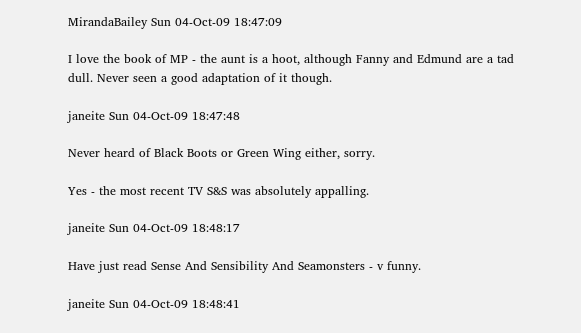MirandaBailey Sun 04-Oct-09 18:47:09

I love the book of MP - the aunt is a hoot, although Fanny and Edmund are a tad dull. Never seen a good adaptation of it though.

janeite Sun 04-Oct-09 18:47:48

Never heard of Black Boots or Green Wing either, sorry.

Yes - the most recent TV S&S was absolutely appalling.

janeite Sun 04-Oct-09 18:48:17

Have just read Sense And Sensibility And Seamonsters - v funny.

janeite Sun 04-Oct-09 18:48:41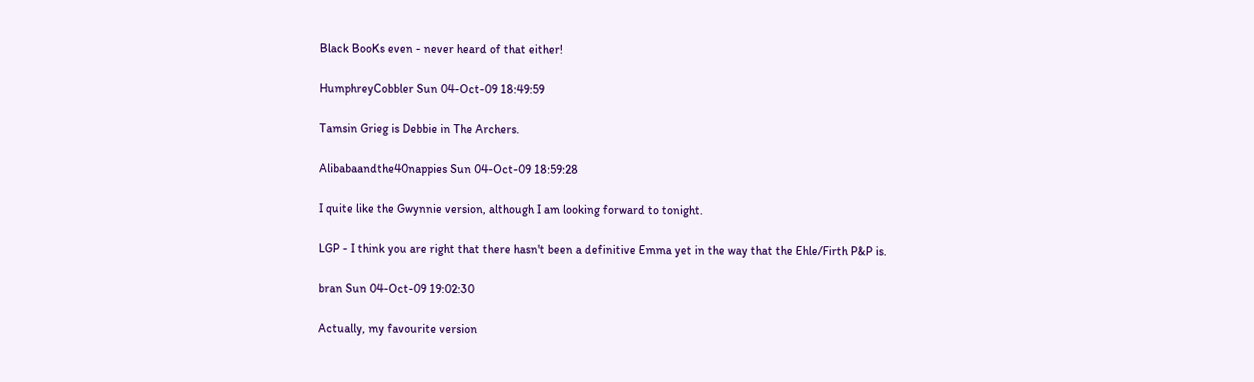Black BooKs even - never heard of that either!

HumphreyCobbler Sun 04-Oct-09 18:49:59

Tamsin Grieg is Debbie in The Archers.

Alibabaandthe40nappies Sun 04-Oct-09 18:59:28

I quite like the Gwynnie version, although I am looking forward to tonight.

LGP - I think you are right that there hasn't been a definitive Emma yet in the way that the Ehle/Firth P&P is.

bran Sun 04-Oct-09 19:02:30

Actually, my favourite version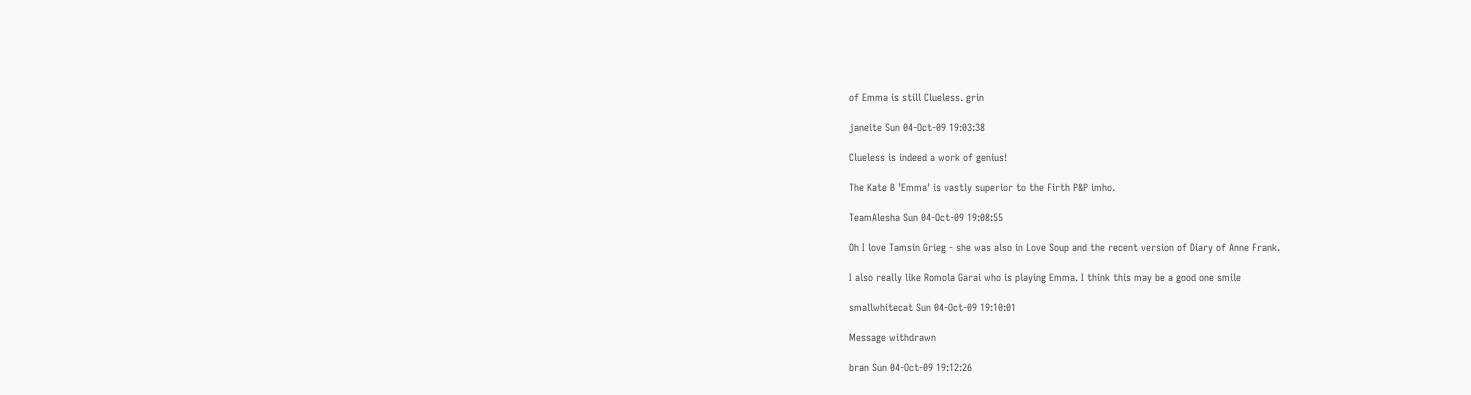of Emma is still Clueless. grin

janeite Sun 04-Oct-09 19:03:38

Clueless is indeed a work of genius!

The Kate B 'Emma' is vastly superior to the Firth P&P imho.

TeamAlesha Sun 04-Oct-09 19:08:55

Oh I love Tamsin Grieg - she was also in Love Soup and the recent version of Diary of Anne Frank.

I also really like Romola Garai who is playing Emma. I think this may be a good one smile

smallwhitecat Sun 04-Oct-09 19:10:01

Message withdrawn

bran Sun 04-Oct-09 19:12:26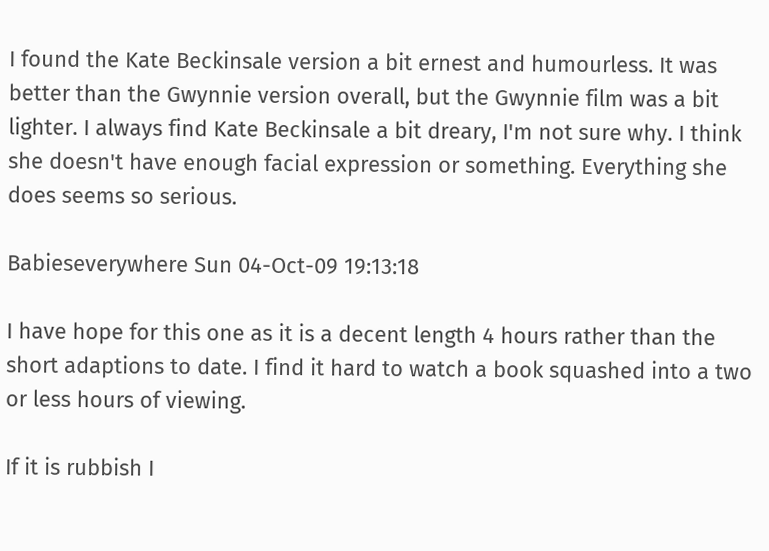I found the Kate Beckinsale version a bit ernest and humourless. It was better than the Gwynnie version overall, but the Gwynnie film was a bit lighter. I always find Kate Beckinsale a bit dreary, I'm not sure why. I think she doesn't have enough facial expression or something. Everything she does seems so serious.

Babieseverywhere Sun 04-Oct-09 19:13:18

I have hope for this one as it is a decent length 4 hours rather than the short adaptions to date. I find it hard to watch a book squashed into a two or less hours of viewing.

If it is rubbish I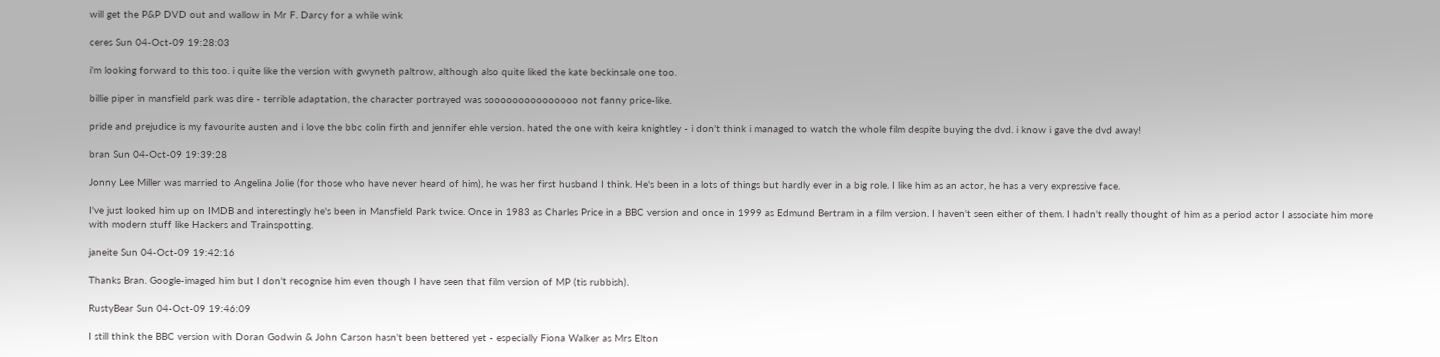will get the P&P DVD out and wallow in Mr F. Darcy for a while wink

ceres Sun 04-Oct-09 19:28:03

i'm looking forward to this too. i quite like the version with gwyneth paltrow, although also quite liked the kate beckinsale one too.

billie piper in mansfield park was dire - terrible adaptation, the character portrayed was sooooooooooooooo not fanny price-like.

pride and prejudice is my favourite austen and i love the bbc colin firth and jennifer ehle version. hated the one with keira knightley - i don't think i managed to watch the whole film despite buying the dvd. i know i gave the dvd away!

bran Sun 04-Oct-09 19:39:28

Jonny Lee Miller was married to Angelina Jolie (for those who have never heard of him), he was her first husband I think. He's been in a lots of things but hardly ever in a big role. I like him as an actor, he has a very expressive face.

I've just looked him up on IMDB and interestingly he's been in Mansfield Park twice. Once in 1983 as Charles Price in a BBC version and once in 1999 as Edmund Bertram in a film version. I haven't seen either of them. I hadn't really thought of him as a period actor I associate him more with modern stuff like Hackers and Trainspotting.

janeite Sun 04-Oct-09 19:42:16

Thanks Bran. Google-imaged him but I don't recognise him even though I have seen that film version of MP (tis rubbish).

RustyBear Sun 04-Oct-09 19:46:09

I still think the BBC version with Doran Godwin & John Carson hasn't been bettered yet - especially Fiona Walker as Mrs Elton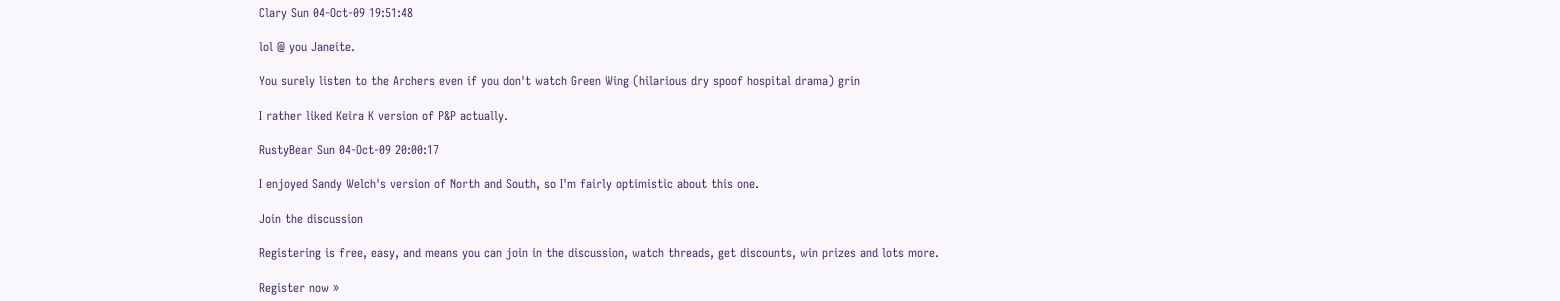Clary Sun 04-Oct-09 19:51:48

lol @ you Janeite.

You surely listen to the Archers even if you don't watch Green Wing (hilarious dry spoof hospital drama) grin

I rather liked Keira K version of P&P actually.

RustyBear Sun 04-Oct-09 20:00:17

I enjoyed Sandy Welch's version of North and South, so I'm fairly optimistic about this one.

Join the discussion

Registering is free, easy, and means you can join in the discussion, watch threads, get discounts, win prizes and lots more.

Register now »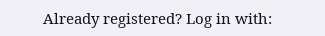Already registered? Log in with: